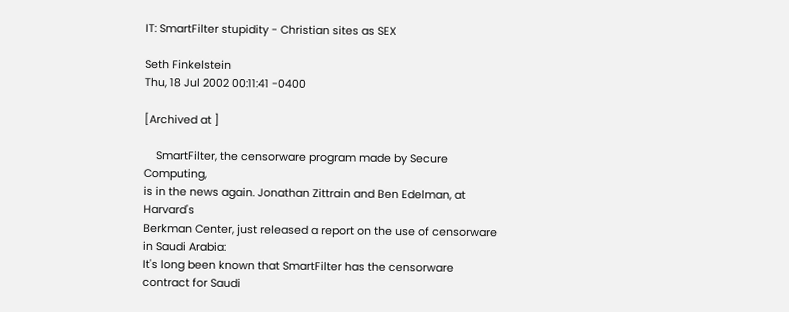IT: SmartFilter stupidity - Christian sites as SEX

Seth Finkelstein
Thu, 18 Jul 2002 00:11:41 -0400

[Archived at ]

    SmartFilter, the censorware program made by Secure Computing,
is in the news again. Jonathan Zittrain and Ben Edelman, at Harvard's
Berkman Center, just released a report on the use of censorware
in Saudi Arabia:
It's long been known that SmartFilter has the censorware
contract for Saudi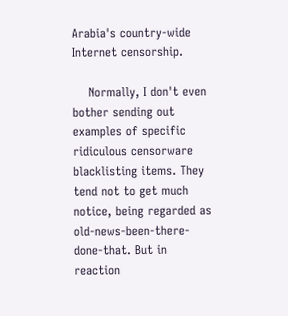Arabia's country-wide Internet censorship.

    Normally, I don't even bother sending out examples of specific
ridiculous censorware blacklisting items. They tend not to get much
notice, being regarded as old-news-been-there-done-that. But in reaction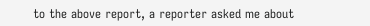to the above report, a reporter asked me about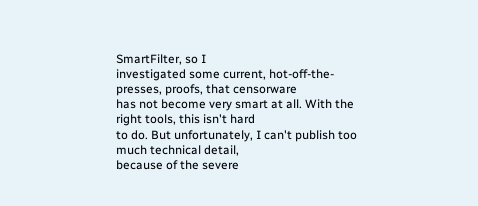SmartFilter, so I
investigated some current, hot-off-the-presses, proofs, that censorware
has not become very smart at all. With the right tools, this isn't hard
to do. But unfortunately, I can't publish too much technical detail,
because of the severe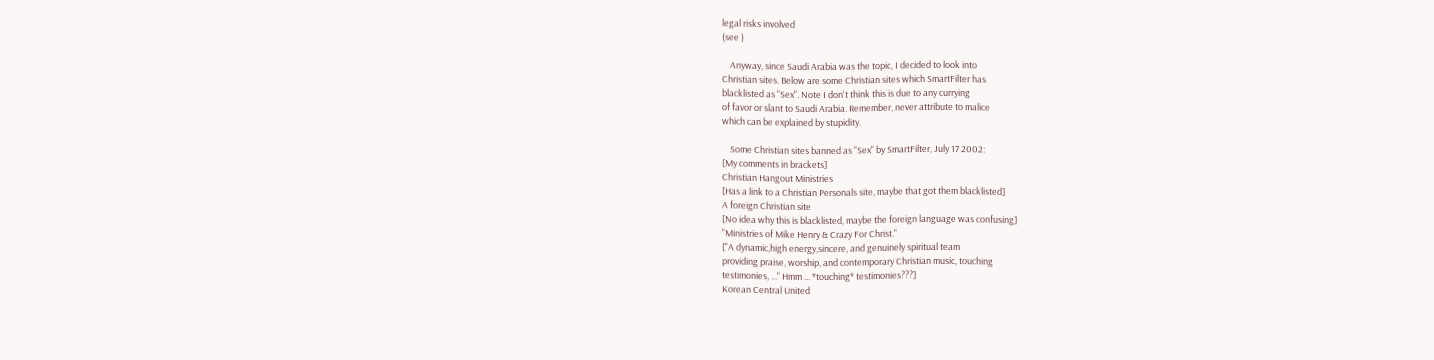legal risks involved
(see )

    Anyway, since Saudi Arabia was the topic, I decided to look into
Christian sites. Below are some Christian sites which SmartFilter has
blacklisted as "Sex". Note I don't think this is due to any currying
of favor or slant to Saudi Arabia. Remember, never attribute to malice
which can be explained by stupidity.

    Some Christian sites banned as "Sex" by SmartFilter, July 17 2002:
[My comments in brackets]
Christian Hangout Ministries
[Has a link to a Christian Personals site, maybe that got them blacklisted]
A foreign Christian site
[No idea why this is blacklisted, maybe the foreign language was confusing]
"Ministries of Mike Henry & Crazy For Christ."
["A dynamic,high energy,sincere, and genuinely spiritual team
providing praise, worship, and contemporary Christian music, touching
testimonies, ..." Hmm ... *touching* testimonies???]
Korean Central United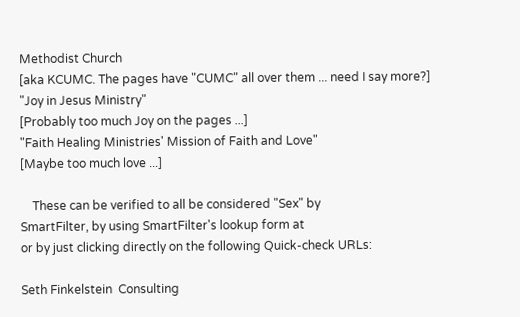Methodist Church
[aka KCUMC. The pages have "CUMC" all over them ... need I say more?]
"Joy in Jesus Ministry"
[Probably too much Joy on the pages ...]
"Faith Healing Ministries' Mission of Faith and Love"
[Maybe too much love ...]

    These can be verified to all be considered "Sex" by
SmartFilter, by using SmartFilter's lookup form at
or by just clicking directly on the following Quick-check URLs:

Seth Finkelstein  Consulting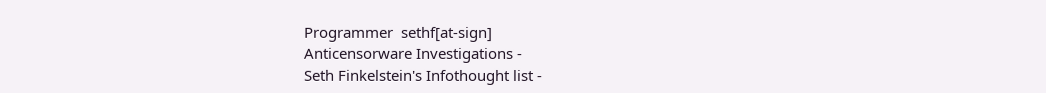Programmer  sethf[at-sign]
Anticensorware Investigations -
Seth Finkelstein's Infothought list -